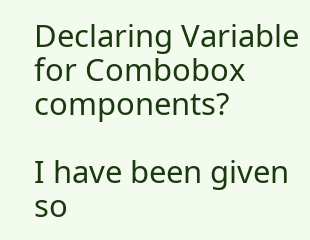Declaring Variable for Combobox components?

I have been given so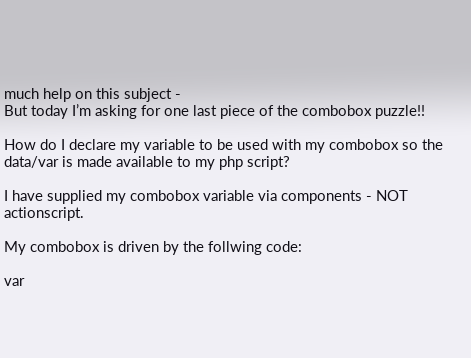much help on this subject -
But today I’m asking for one last piece of the combobox puzzle!!

How do I declare my variable to be used with my combobox so the data/var is made available to my php script?

I have supplied my combobox variable via components - NOT actionscript.

My combobox is driven by the follwing code:

var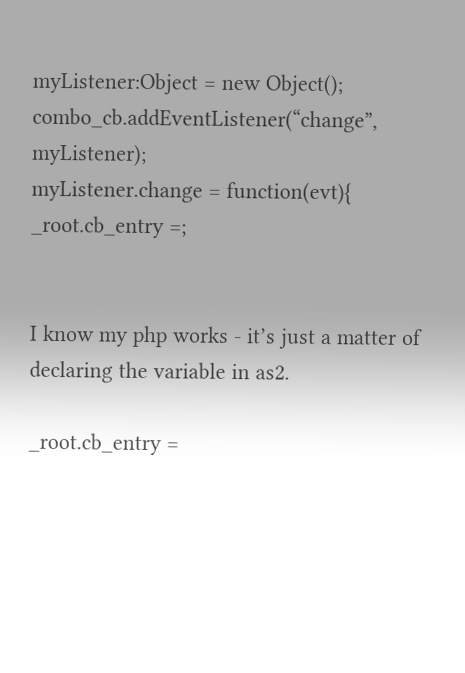myListener:Object = new Object();
combo_cb.addEventListener(“change”, myListener);
myListener.change = function(evt){
_root.cb_entry =;


I know my php works - it’s just a matter of declaring the variable in as2.

_root.cb_entry =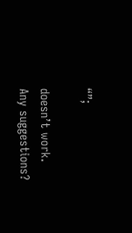“”;

doesn’t work.
Any suggestions?